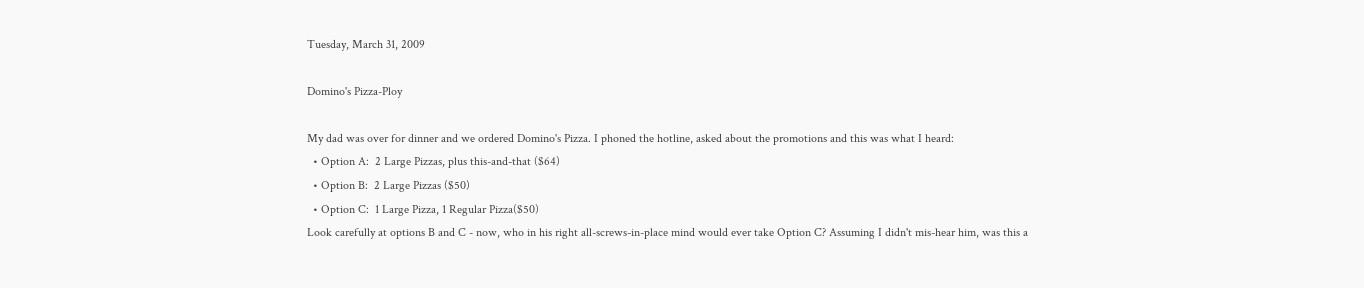Tuesday, March 31, 2009

Domino's Pizza-Ploy

My dad was over for dinner and we ordered Domino's Pizza. I phoned the hotline, asked about the promotions and this was what I heard:
  • Option A:  2 Large Pizzas, plus this-and-that ($64)
  • Option B:  2 Large Pizzas ($50)
  • Option C:  1 Large Pizza, 1 Regular Pizza($50)
Look carefully at options B and C - now, who in his right all-screws-in-place mind would ever take Option C? Assuming I didn't mis-hear him, was this a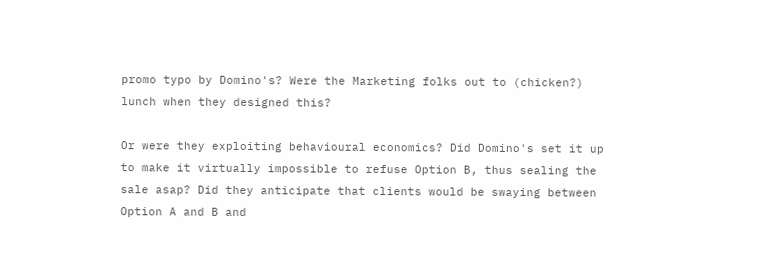promo typo by Domino's? Were the Marketing folks out to (chicken?) lunch when they designed this?

Or were they exploiting behavioural economics? Did Domino's set it up to make it virtually impossible to refuse Option B, thus sealing the sale asap? Did they anticipate that clients would be swaying between Option A and B and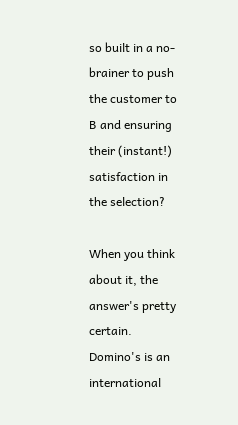so built in a no-brainer to push the customer to B and ensuring their (instant!) satisfaction in the selection?

When you think about it, the answer's pretty certain. Domino's is an international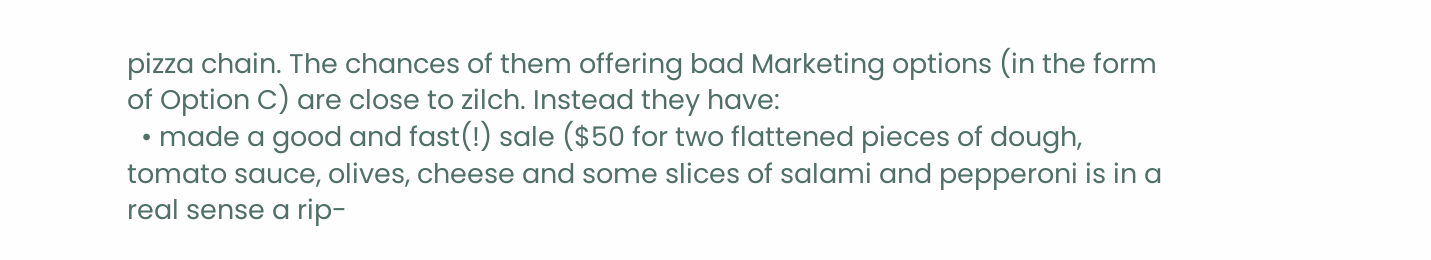pizza chain. The chances of them offering bad Marketing options (in the form of Option C) are close to zilch. Instead they have:
  • made a good and fast(!) sale ($50 for two flattened pieces of dough, tomato sauce, olives, cheese and some slices of salami and pepperoni is in a real sense a rip-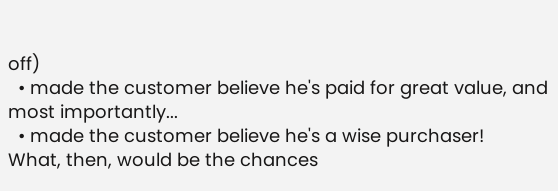off)
  • made the customer believe he's paid for great value, and most importantly...
  • made the customer believe he's a wise purchaser!
What, then, would be the chances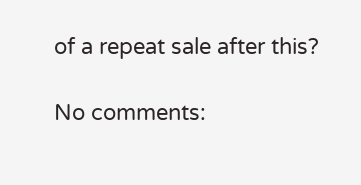of a repeat sale after this?

No comments: